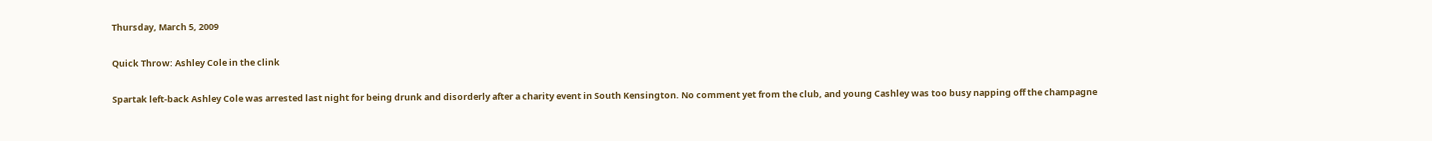Thursday, March 5, 2009

Quick Throw: Ashley Cole in the clink

Spartak left-back Ashley Cole was arrested last night for being drunk and disorderly after a charity event in South Kensington. No comment yet from the club, and young Cashley was too busy napping off the champagne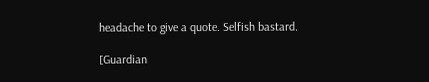headache to give a quote. Selfish bastard.

[Guardian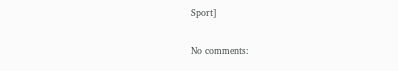Sport]

No comments: